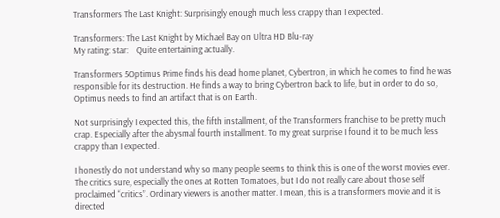Transformers The Last Knight: Surprisingly enough much less crappy than I expected.

Transformers: The Last Knight by Michael Bay on Ultra HD Blu-ray
My rating: star:    Quite entertaining actually.

Transformers 5Optimus Prime finds his dead home planet, Cybertron, in which he comes to find he was responsible for its destruction. He finds a way to bring Cybertron back to life, but in order to do so, Optimus needs to find an artifact that is on Earth.

Not surprisingly I expected this, the fifth installment, of the Transformers franchise to be pretty much crap. Especially after the abysmal fourth installment. To my great surprise I found it to be much less crappy than I expected.

I honestly do not understand why so many people seems to think this is one of the worst movies ever. The critics sure, especially the ones at Rotten Tomatoes, but I do not really care about those self proclaimed “critics”. Ordinary viewers is another matter. I mean, this is a transformers movie and it is directed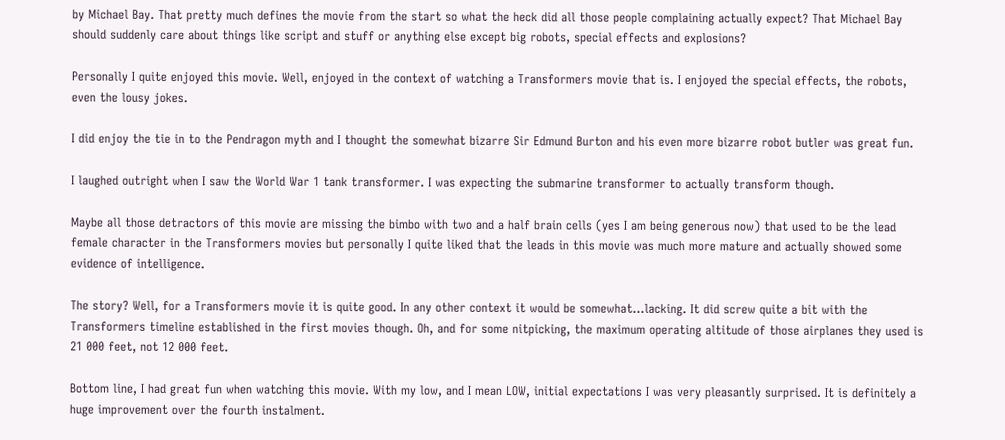by Michael Bay. That pretty much defines the movie from the start so what the heck did all those people complaining actually expect? That Michael Bay should suddenly care about things like script and stuff or anything else except big robots, special effects and explosions?

Personally I quite enjoyed this movie. Well, enjoyed in the context of watching a Transformers movie that is. I enjoyed the special effects, the robots, even the lousy jokes.

I did enjoy the tie in to the Pendragon myth and I thought the somewhat bizarre Sir Edmund Burton and his even more bizarre robot butler was great fun.

I laughed outright when I saw the World War 1 tank transformer. I was expecting the submarine transformer to actually transform though.

Maybe all those detractors of this movie are missing the bimbo with two and a half brain cells (yes I am being generous now) that used to be the lead female character in the Transformers movies but personally I quite liked that the leads in this movie was much more mature and actually showed some evidence of intelligence.

The story? Well, for a Transformers movie it is quite good. In any other context it would be somewhat…lacking. It did screw quite a bit with the Transformers timeline established in the first movies though. Oh, and for some nitpicking, the maximum operating altitude of those airplanes they used is 21 000 feet, not 12 000 feet.

Bottom line, I had great fun when watching this movie. With my low, and I mean LOW, initial expectations I was very pleasantly surprised. It is definitely a huge improvement over the fourth instalment.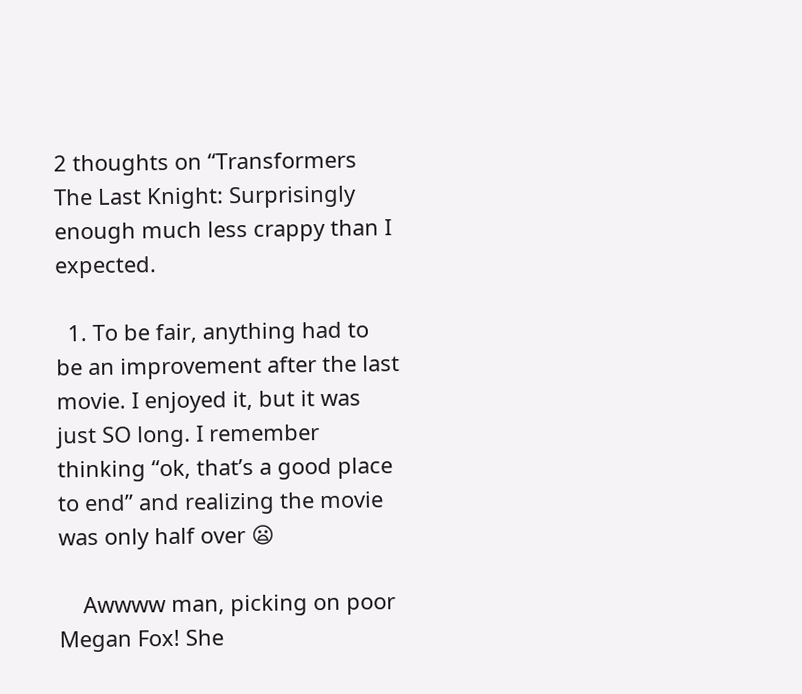2 thoughts on “Transformers The Last Knight: Surprisingly enough much less crappy than I expected.

  1. To be fair, anything had to be an improvement after the last movie. I enjoyed it, but it was just SO long. I remember thinking “ok, that’s a good place to end” and realizing the movie was only half over 😦

    Awwww man, picking on poor Megan Fox! She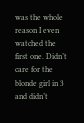was the whole reason I even watched the first one. Didn’t care for the blonde girl in 3 and didn’t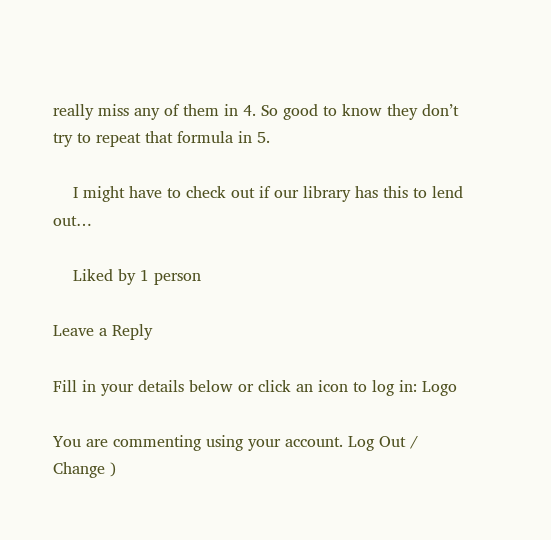really miss any of them in 4. So good to know they don’t try to repeat that formula in 5.

    I might have to check out if our library has this to lend out…

    Liked by 1 person

Leave a Reply

Fill in your details below or click an icon to log in: Logo

You are commenting using your account. Log Out /  Change )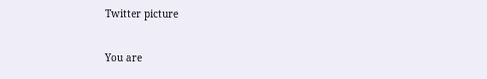Twitter picture

You are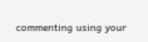commenting using your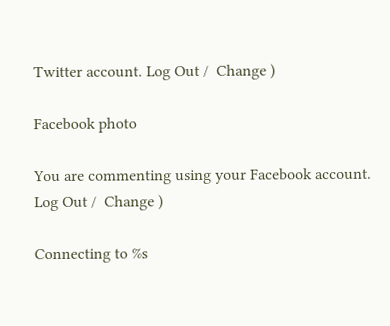Twitter account. Log Out /  Change )

Facebook photo

You are commenting using your Facebook account. Log Out /  Change )

Connecting to %s